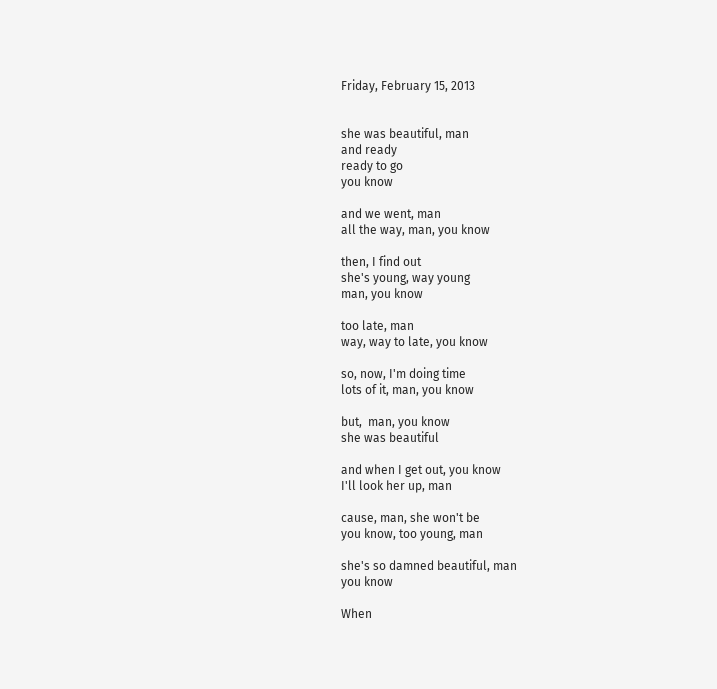Friday, February 15, 2013


she was beautiful, man
and ready
ready to go
you know

and we went, man
all the way, man, you know

then, I find out
she's young, way young
man, you know

too late, man
way, way to late, you know

so, now, I'm doing time
lots of it, man, you know

but,  man, you know
she was beautiful

and when I get out, you know
I'll look her up, man

cause, man, she won't be
you know, too young, man

she's so damned beautiful, man
you know

When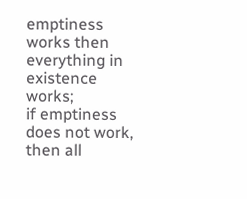emptiness works then everything in existence works;
if emptiness does not work, then all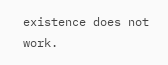existence does not work.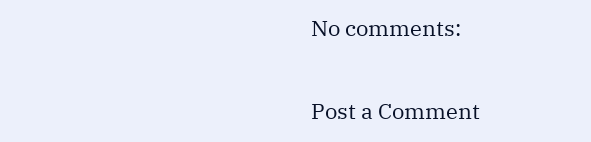No comments:

Post a Comment